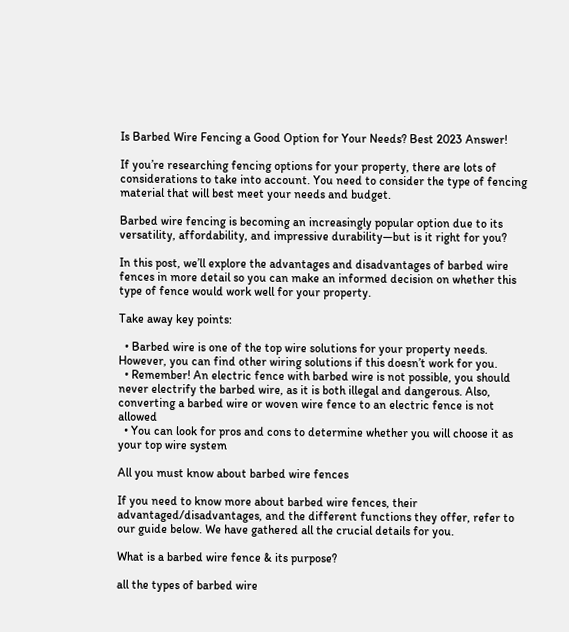Is Barbed Wire Fencing a Good Option for Your Needs? Best 2023 Answer!

If you’re researching fencing options for your property, there are lots of considerations to take into account. You need to consider the type of fencing material that will best meet your needs and budget.

Barbed wire fencing is becoming an increasingly popular option due to its versatility, affordability, and impressive durability—but is it right for you?

In this post, we’ll explore the advantages and disadvantages of barbed wire fences in more detail so you can make an informed decision on whether this type of fence would work well for your property.

Take away key points:

  • Barbed wire is one of the top wire solutions for your property needs. However, you can find other wiring solutions if this doesn’t work for you.
  • Remember! An electric fence with barbed wire is not possible, you should never electrify the barbed wire, as it is both illegal and dangerous. Also, converting a barbed wire or woven wire fence to an electric fence is not allowed
  • You can look for pros and cons to determine whether you will choose it as your top wire system

All you must know about barbed wire fences

If you need to know more about barbed wire fences, their advantaged/disadvantages, and the different functions they offer, refer to our guide below. We have gathered all the crucial details for you.

What is a barbed wire fence & its purpose?

all the types of barbed wire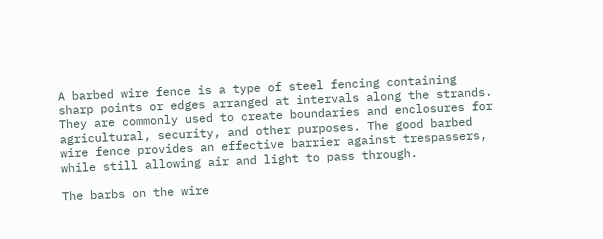A barbed wire fence is a type of steel fencing containing sharp points or edges arranged at intervals along the strands. They are commonly used to create boundaries and enclosures for agricultural, security, and other purposes. The good barbed wire fence provides an effective barrier against trespassers, while still allowing air and light to pass through.

The barbs on the wire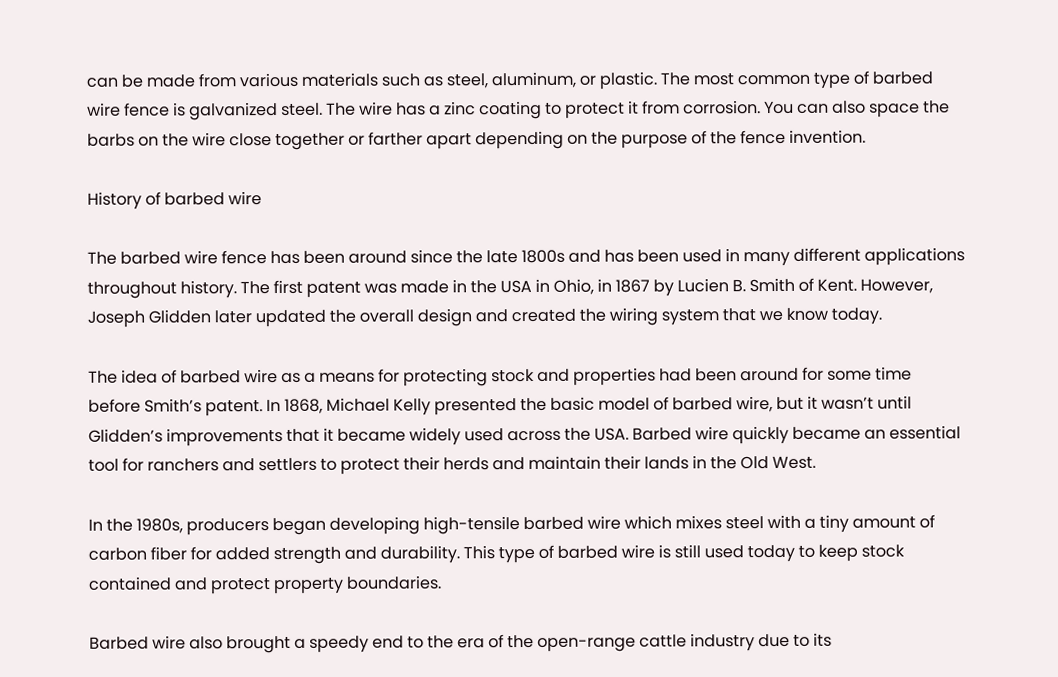can be made from various materials such as steel, aluminum, or plastic. The most common type of barbed wire fence is galvanized steel. The wire has a zinc coating to protect it from corrosion. You can also space the barbs on the wire close together or farther apart depending on the purpose of the fence invention.

History of barbed wire

The barbed wire fence has been around since the late 1800s and has been used in many different applications throughout history. The first patent was made in the USA in Ohio, in 1867 by Lucien B. Smith of Kent. However, Joseph Glidden later updated the overall design and created the wiring system that we know today.

The idea of barbed wire as a means for protecting stock and properties had been around for some time before Smith’s patent. In 1868, Michael Kelly presented the basic model of barbed wire, but it wasn’t until Glidden’s improvements that it became widely used across the USA. Barbed wire quickly became an essential tool for ranchers and settlers to protect their herds and maintain their lands in the Old West.

In the 1980s, producers began developing high-tensile barbed wire which mixes steel with a tiny amount of carbon fiber for added strength and durability. This type of barbed wire is still used today to keep stock contained and protect property boundaries.

Barbed wire also brought a speedy end to the era of the open-range cattle industry due to its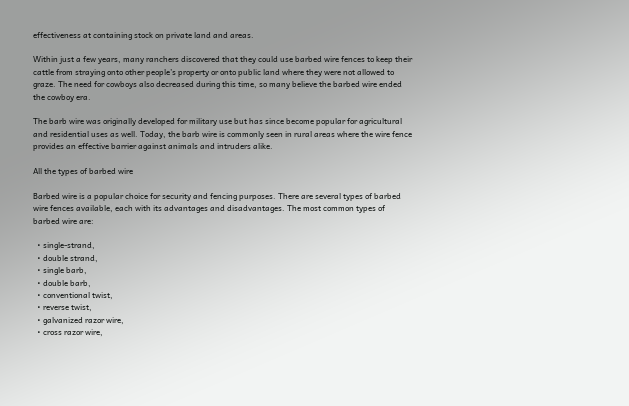effectiveness at containing stock on private land and areas.

Within just a few years, many ranchers discovered that they could use barbed wire fences to keep their cattle from straying onto other people’s property or onto public land where they were not allowed to graze. The need for cowboys also decreased during this time, so many believe the barbed wire ended the cowboy era.

The barb wire was originally developed for military use but has since become popular for agricultural and residential uses as well. Today, the barb wire is commonly seen in rural areas where the wire fence provides an effective barrier against animals and intruders alike.

All the types of barbed wire

Barbed wire is a popular choice for security and fencing purposes. There are several types of barbed wire fences available, each with its advantages and disadvantages. The most common types of barbed wire are:

  • single-strand,
  • double strand,
  • single barb,
  • double barb,
  • conventional twist,
  • reverse twist,
  • galvanized razor wire,
  • cross razor wire,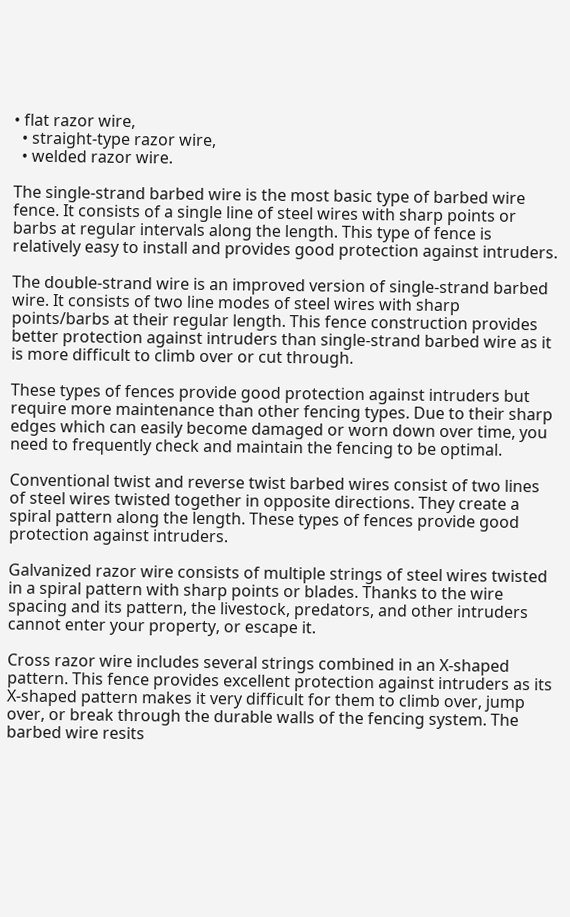• flat razor wire,
  • straight-type razor wire,
  • welded razor wire.

The single-strand barbed wire is the most basic type of barbed wire fence. It consists of a single line of steel wires with sharp points or barbs at regular intervals along the length. This type of fence is relatively easy to install and provides good protection against intruders.

The double-strand wire is an improved version of single-strand barbed wire. It consists of two line modes of steel wires with sharp points/barbs at their regular length. This fence construction provides better protection against intruders than single-strand barbed wire as it is more difficult to climb over or cut through.

These types of fences provide good protection against intruders but require more maintenance than other fencing types. Due to their sharp edges which can easily become damaged or worn down over time, you need to frequently check and maintain the fencing to be optimal.

Conventional twist and reverse twist barbed wires consist of two lines of steel wires twisted together in opposite directions. They create a spiral pattern along the length. These types of fences provide good protection against intruders.

Galvanized razor wire consists of multiple strings of steel wires twisted in a spiral pattern with sharp points or blades. Thanks to the wire spacing and its pattern, the livestock, predators, and other intruders cannot enter your property, or escape it.

Cross razor wire includes several strings combined in an X-shaped pattern. This fence provides excellent protection against intruders as its X-shaped pattern makes it very difficult for them to climb over, jump over, or break through the durable walls of the fencing system. The barbed wire resits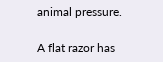animal pressure.

A flat razor has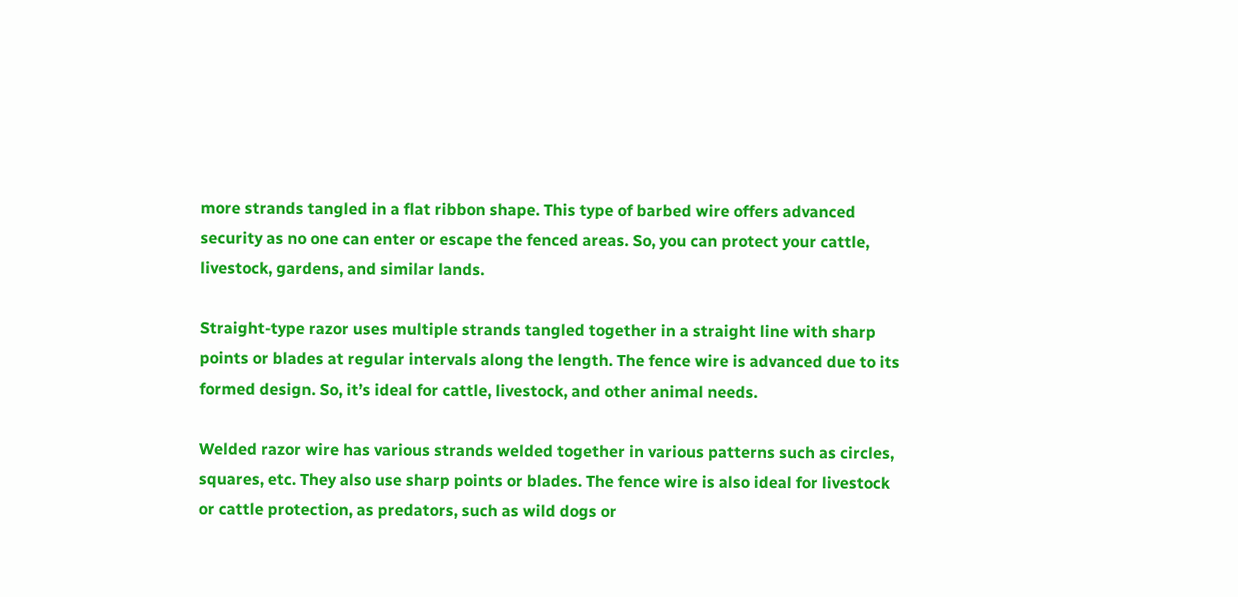more strands tangled in a flat ribbon shape. This type of barbed wire offers advanced security as no one can enter or escape the fenced areas. So, you can protect your cattle, livestock, gardens, and similar lands.

Straight-type razor uses multiple strands tangled together in a straight line with sharp points or blades at regular intervals along the length. The fence wire is advanced due to its formed design. So, it’s ideal for cattle, livestock, and other animal needs.

Welded razor wire has various strands welded together in various patterns such as circles, squares, etc. They also use sharp points or blades. The fence wire is also ideal for livestock or cattle protection, as predators, such as wild dogs or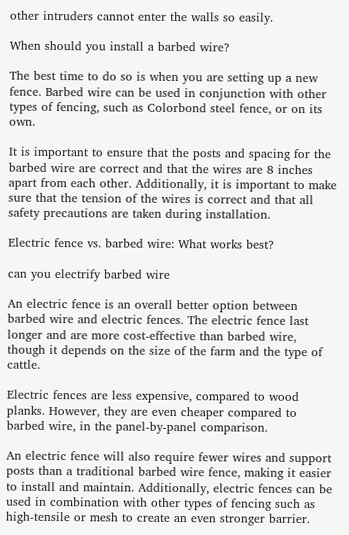other intruders cannot enter the walls so easily.

When should you install a barbed wire?

The best time to do so is when you are setting up a new fence. Barbed wire can be used in conjunction with other types of fencing, such as Colorbond steel fence, or on its own.

It is important to ensure that the posts and spacing for the barbed wire are correct and that the wires are 8 inches apart from each other. Additionally, it is important to make sure that the tension of the wires is correct and that all safety precautions are taken during installation.

Electric fence vs. barbed wire: What works best?

can you electrify barbed wire

An electric fence is an overall better option between barbed wire and electric fences. The electric fence last longer and are more cost-effective than barbed wire, though it depends on the size of the farm and the type of cattle.

Electric fences are less expensive, compared to wood planks. However, they are even cheaper compared to barbed wire, in the panel-by-panel comparison.

An electric fence will also require fewer wires and support posts than a traditional barbed wire fence, making it easier to install and maintain. Additionally, electric fences can be used in combination with other types of fencing such as high-tensile or mesh to create an even stronger barrier.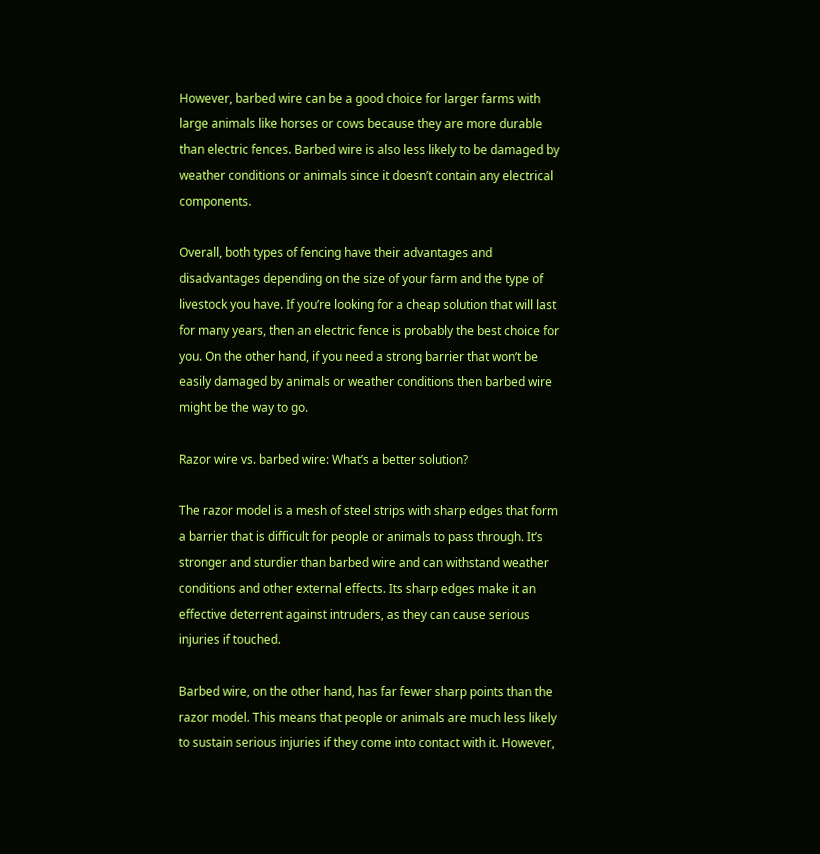However, barbed wire can be a good choice for larger farms with large animals like horses or cows because they are more durable than electric fences. Barbed wire is also less likely to be damaged by weather conditions or animals since it doesn’t contain any electrical components.

Overall, both types of fencing have their advantages and disadvantages depending on the size of your farm and the type of livestock you have. If you’re looking for a cheap solution that will last for many years, then an electric fence is probably the best choice for you. On the other hand, if you need a strong barrier that won’t be easily damaged by animals or weather conditions then barbed wire might be the way to go.

Razor wire vs. barbed wire: What’s a better solution?

The razor model is a mesh of steel strips with sharp edges that form a barrier that is difficult for people or animals to pass through. It’s stronger and sturdier than barbed wire and can withstand weather conditions and other external effects. Its sharp edges make it an effective deterrent against intruders, as they can cause serious injuries if touched.

Barbed wire, on the other hand, has far fewer sharp points than the razor model. This means that people or animals are much less likely to sustain serious injuries if they come into contact with it. However,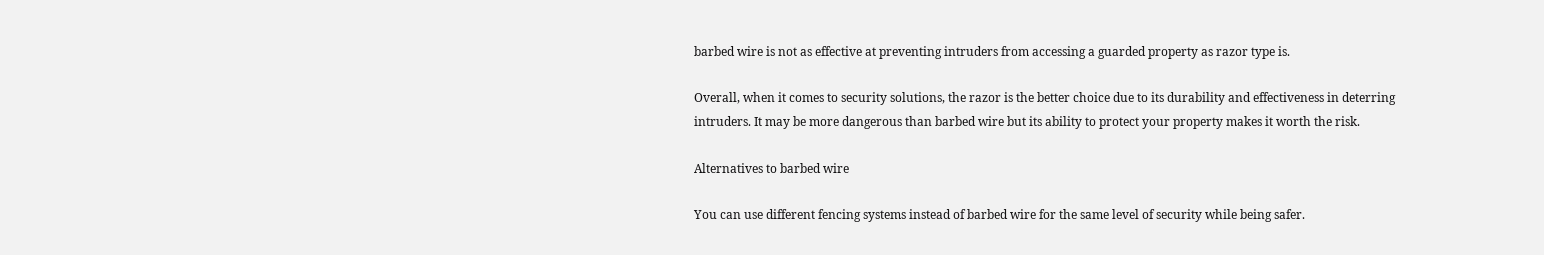barbed wire is not as effective at preventing intruders from accessing a guarded property as razor type is.

Overall, when it comes to security solutions, the razor is the better choice due to its durability and effectiveness in deterring intruders. It may be more dangerous than barbed wire but its ability to protect your property makes it worth the risk.

Alternatives to barbed wire

You can use different fencing systems instead of barbed wire for the same level of security while being safer.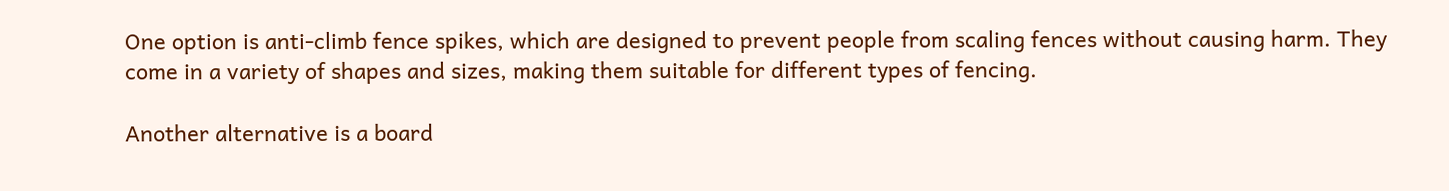One option is anti-climb fence spikes, which are designed to prevent people from scaling fences without causing harm. They come in a variety of shapes and sizes, making them suitable for different types of fencing.

Another alternative is a board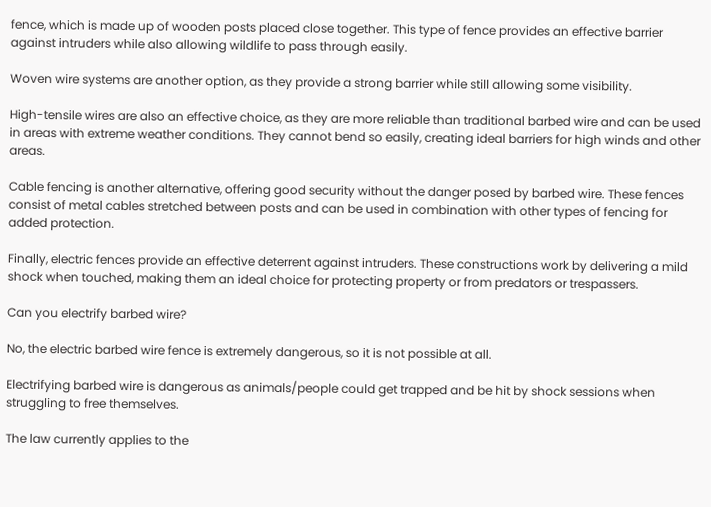fence, which is made up of wooden posts placed close together. This type of fence provides an effective barrier against intruders while also allowing wildlife to pass through easily.

Woven wire systems are another option, as they provide a strong barrier while still allowing some visibility.

High-tensile wires are also an effective choice, as they are more reliable than traditional barbed wire and can be used in areas with extreme weather conditions. They cannot bend so easily, creating ideal barriers for high winds and other areas.

Cable fencing is another alternative, offering good security without the danger posed by barbed wire. These fences consist of metal cables stretched between posts and can be used in combination with other types of fencing for added protection.

Finally, electric fences provide an effective deterrent against intruders. These constructions work by delivering a mild shock when touched, making them an ideal choice for protecting property or from predators or trespassers.

Can you electrify barbed wire?

No, the electric barbed wire fence is extremely dangerous, so it is not possible at all.

Electrifying barbed wire is dangerous as animals/people could get trapped and be hit by shock sessions when struggling to free themselves.

The law currently applies to the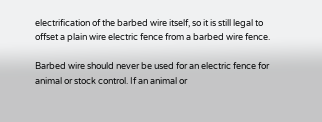electrification of the barbed wire itself, so it is still legal to offset a plain wire electric fence from a barbed wire fence.

Barbed wire should never be used for an electric fence for animal or stock control. If an animal or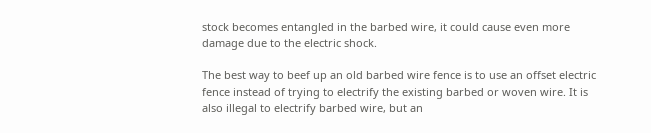stock becomes entangled in the barbed wire, it could cause even more damage due to the electric shock.

The best way to beef up an old barbed wire fence is to use an offset electric fence instead of trying to electrify the existing barbed or woven wire. It is also illegal to electrify barbed wire, but an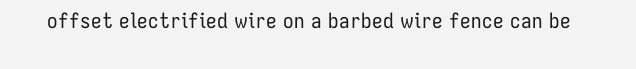offset electrified wire on a barbed wire fence can be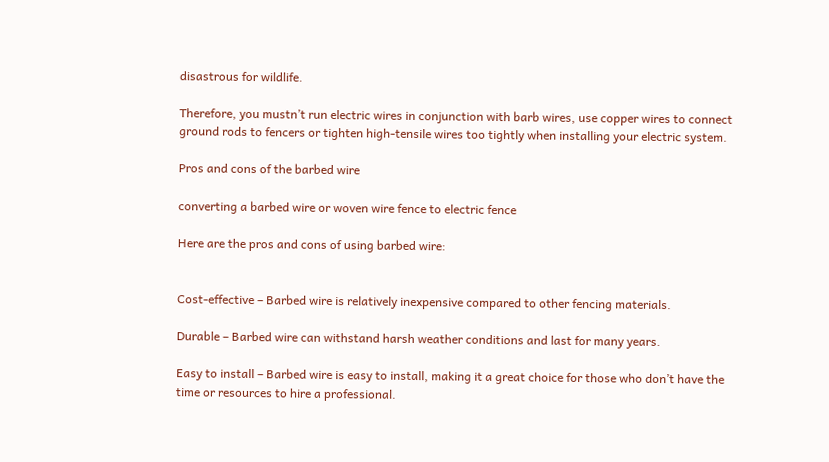disastrous for wildlife.

Therefore, you mustn’t run electric wires in conjunction with barb wires, use copper wires to connect ground rods to fencers or tighten high-tensile wires too tightly when installing your electric system.

Pros and cons of the barbed wire

converting a barbed wire or woven wire fence to electric fence

Here are the pros and cons of using barbed wire:


Cost-effective – Barbed wire is relatively inexpensive compared to other fencing materials.

Durable – Barbed wire can withstand harsh weather conditions and last for many years.

Easy to install – Barbed wire is easy to install, making it a great choice for those who don’t have the time or resources to hire a professional.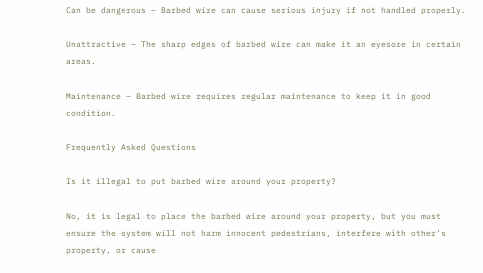Can be dangerous – Barbed wire can cause serious injury if not handled properly.

Unattractive – The sharp edges of barbed wire can make it an eyesore in certain areas.

Maintenance – Barbed wire requires regular maintenance to keep it in good condition.

Frequently Asked Questions

Is it illegal to put barbed wire around your property?

No, it is legal to place the barbed wire around your property, but you must ensure the system will not harm innocent pedestrians, interfere with other’s property, or cause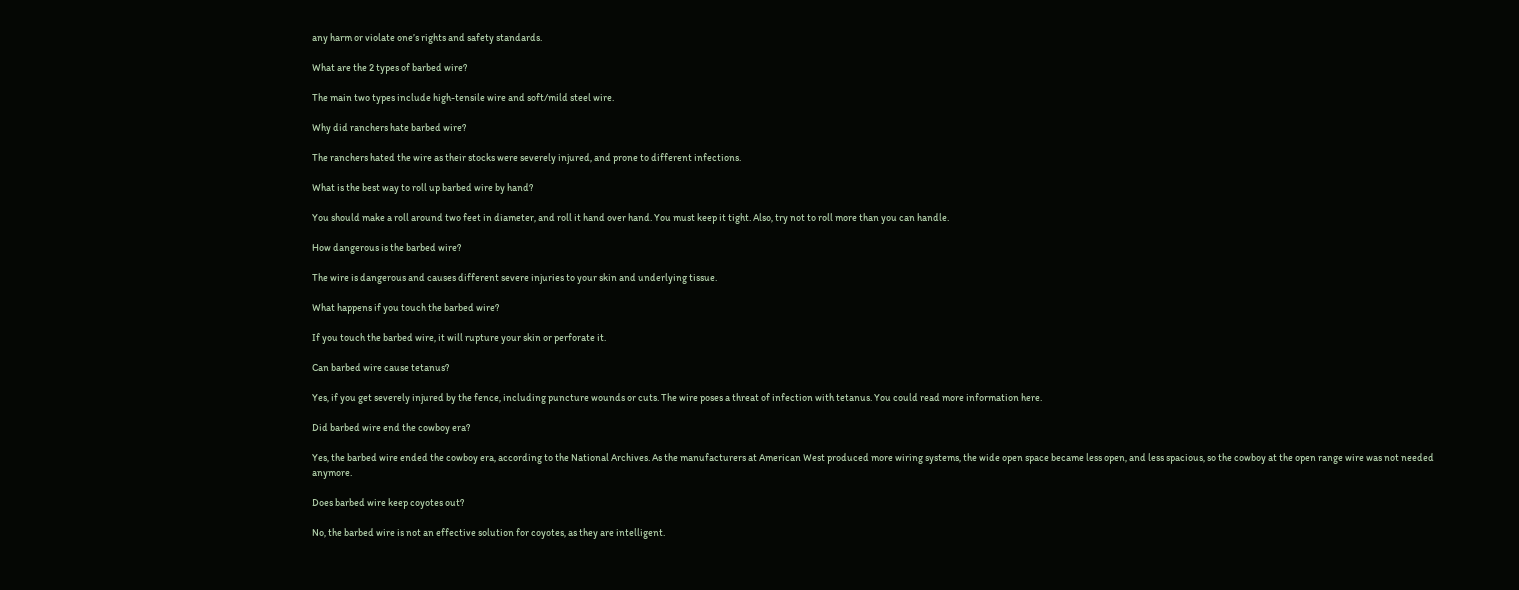any harm or violate one’s rights and safety standards.

What are the 2 types of barbed wire?

The main two types include high-tensile wire and soft/mild steel wire.

Why did ranchers hate barbed wire?

The ranchers hated the wire as their stocks were severely injured, and prone to different infections.

What is the best way to roll up barbed wire by hand?

You should make a roll around two feet in diameter, and roll it hand over hand. You must keep it tight. Also, try not to roll more than you can handle.

How dangerous is the barbed wire?

The wire is dangerous and causes different severe injuries to your skin and underlying tissue.

What happens if you touch the barbed wire?

If you touch the barbed wire, it will rupture your skin or perforate it.

Can barbed wire cause tetanus?

Yes, if you get severely injured by the fence, including puncture wounds or cuts. The wire poses a threat of infection with tetanus. You could read more information here.

Did barbed wire end the cowboy era?

Yes, the barbed wire ended the cowboy era, according to the National Archives. As the manufacturers at American West produced more wiring systems, the wide open space became less open, and less spacious, so the cowboy at the open range wire was not needed anymore.

Does barbed wire keep coyotes out?

No, the barbed wire is not an effective solution for coyotes, as they are intelligent.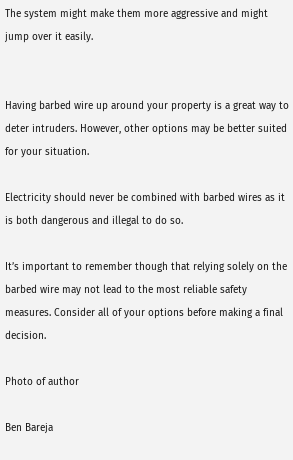The system might make them more aggressive and might jump over it easily.


Having barbed wire up around your property is a great way to deter intruders. However, other options may be better suited for your situation.

Electricity should never be combined with barbed wires as it is both dangerous and illegal to do so.

It’s important to remember though that relying solely on the barbed wire may not lead to the most reliable safety measures. Consider all of your options before making a final decision.

Photo of author

Ben Bareja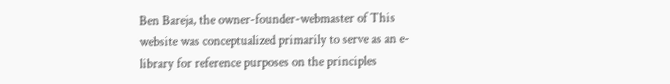Ben Bareja, the owner-founder-webmaster of This website was conceptualized primarily to serve as an e-library for reference purposes on the principles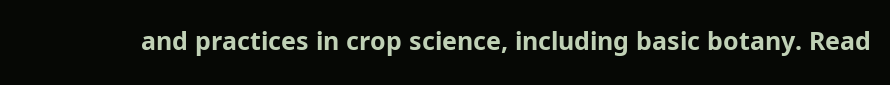and practices in crop science, including basic botany. Read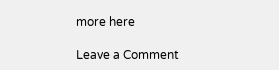more here

Leave a Comment